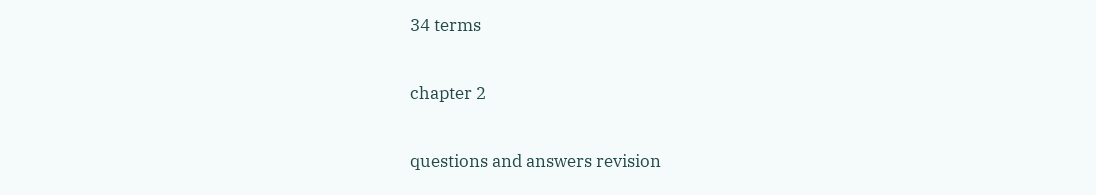34 terms

chapter 2

questions and answers revision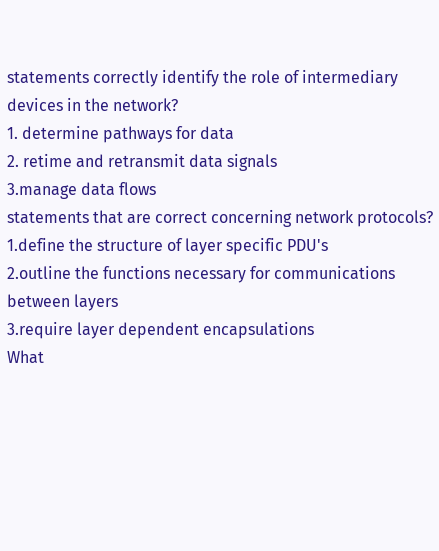statements correctly identify the role of intermediary devices in the network?
1. determine pathways for data
2. retime and retransmit data signals
3.manage data flows
statements that are correct concerning network protocols?
1.define the structure of layer specific PDU's
2.outline the functions necessary for communications between layers
3.require layer dependent encapsulations
What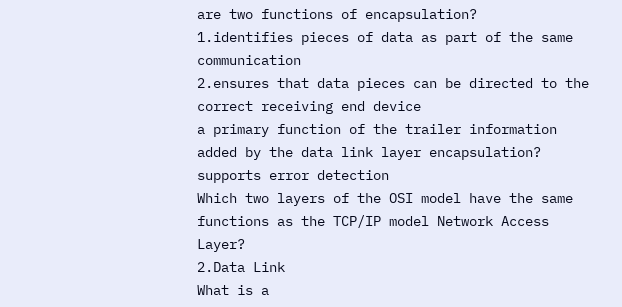are two functions of encapsulation?
1.identifies pieces of data as part of the same communication
2.ensures that data pieces can be directed to the correct receiving end device
a primary function of the trailer information added by the data link layer encapsulation?
supports error detection
Which two layers of the OSI model have the same functions as the TCP/IP model Network Access Layer?
2.Data Link
What is a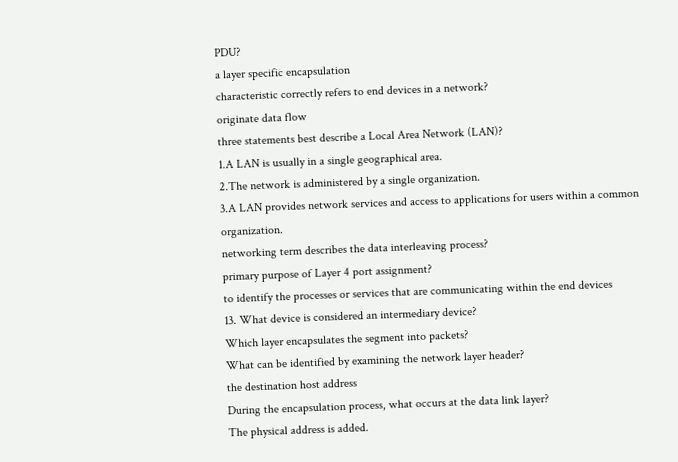PDU?
a layer specific encapsulation
characteristic correctly refers to end devices in a network?
originate data flow
three statements best describe a Local Area Network (LAN)?
1.A LAN is usually in a single geographical area.
2.The network is administered by a single organization.
3.A LAN provides network services and access to applications for users within a common organization.
networking term describes the data interleaving process?
primary purpose of Layer 4 port assignment?
to identify the processes or services that are communicating within the end devices
13. What device is considered an intermediary device?
Which layer encapsulates the segment into packets?
What can be identified by examining the network layer header?
the destination host address
During the encapsulation process, what occurs at the data link layer?
The physical address is added.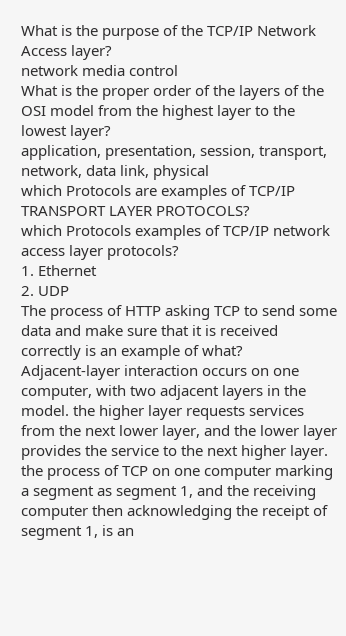What is the purpose of the TCP/IP Network Access layer?
network media control
What is the proper order of the layers of the OSI model from the highest layer to the lowest layer?
application, presentation, session, transport, network, data link, physical
which Protocols are examples of TCP/IP TRANSPORT LAYER PROTOCOLS?
which Protocols examples of TCP/IP network access layer protocols?
1. Ethernet
2. UDP
The process of HTTP asking TCP to send some data and make sure that it is received correctly is an example of what?
Adjacent-layer interaction occurs on one computer, with two adjacent layers in the model. the higher layer requests services from the next lower layer, and the lower layer provides the service to the next higher layer.
the process of TCP on one computer marking a segment as segment 1, and the receiving computer then acknowledging the receipt of segment 1, is an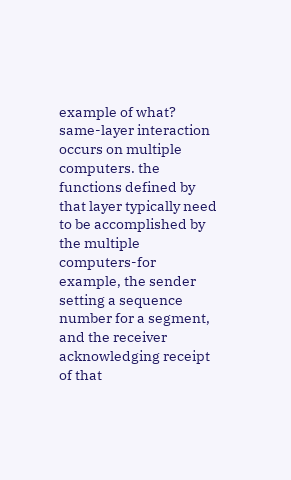example of what?
same-layer interaction occurs on multiple computers. the functions defined by that layer typically need to be accomplished by the multiple computers-for example, the sender setting a sequence number for a segment, and the receiver acknowledging receipt of that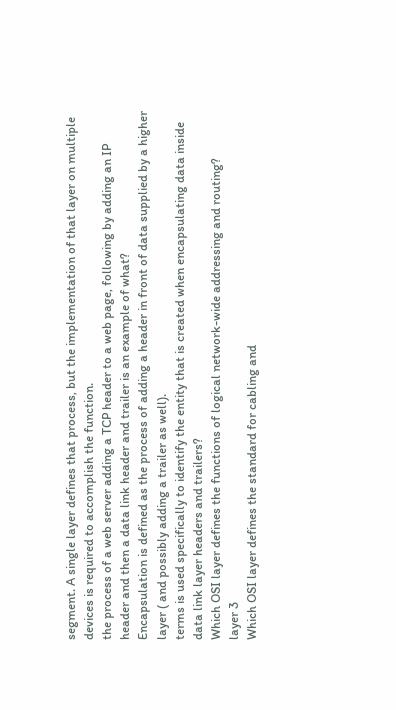segment. A single layer defines that process, but the implementation of that layer on multiple devices is required to accomplish the function.
the process of a web server adding a TCP header to a web page, following by adding an IP header and then a data link header and trailer is an example of what?
Encapsulation is defined as the process of adding a header in front of data supplied by a higher layer ( and possibly adding a trailer as well).
terms is used specifically to identify the entity that is created when encapsulating data inside data link layer headers and trailers?
Which OSI layer defines the functions of logical network-wide addressing and routing?
layer 3
Which OSI layer defines the standard for cabling and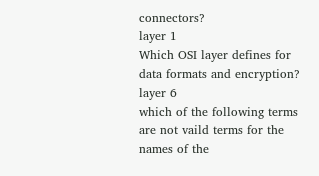connectors?
layer 1
Which OSI layer defines for data formats and encryption?
layer 6
which of the following terms are not vaild terms for the names of the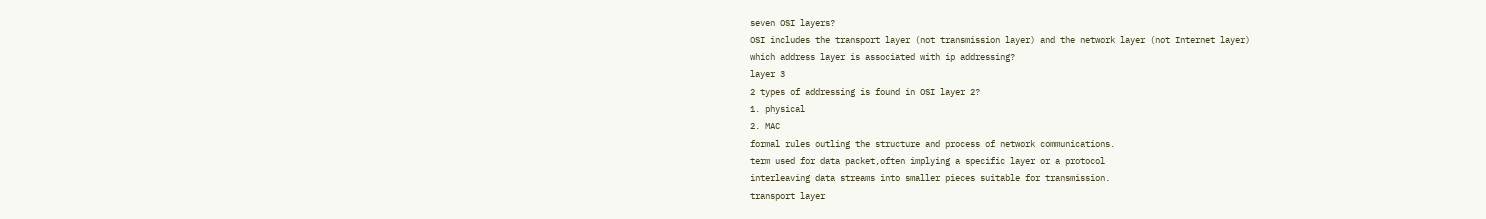seven OSI layers?
OSI includes the transport layer (not transmission layer) and the network layer (not Internet layer)
which address layer is associated with ip addressing?
layer 3
2 types of addressing is found in OSI layer 2?
1. physical
2. MAC
formal rules outling the structure and process of network communications.
term used for data packet,often implying a specific layer or a protocol
interleaving data streams into smaller pieces suitable for transmission.
transport layer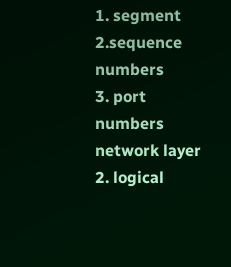1. segment
2.sequence numbers
3. port numbers
network layer
2. logical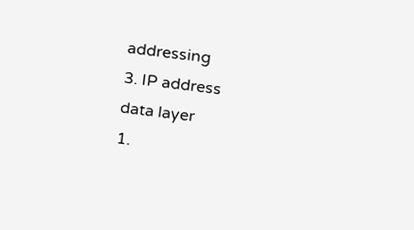addressing
3. IP address
data layer
1.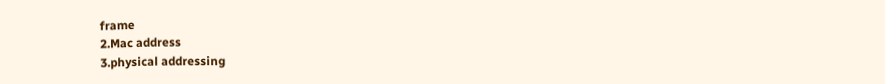frame
2.Mac address
3.physical addressing